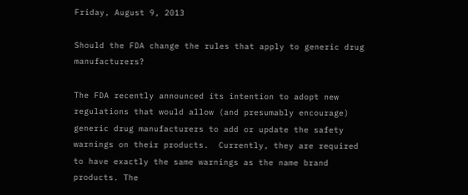Friday, August 9, 2013

Should the FDA change the rules that apply to generic drug manufacturers?

The FDA recently announced its intention to adopt new regulations that would allow (and presumably encourage) generic drug manufacturers to add or update the safety warnings on their products.  Currently, they are required to have exactly the same warnings as the name brand products. The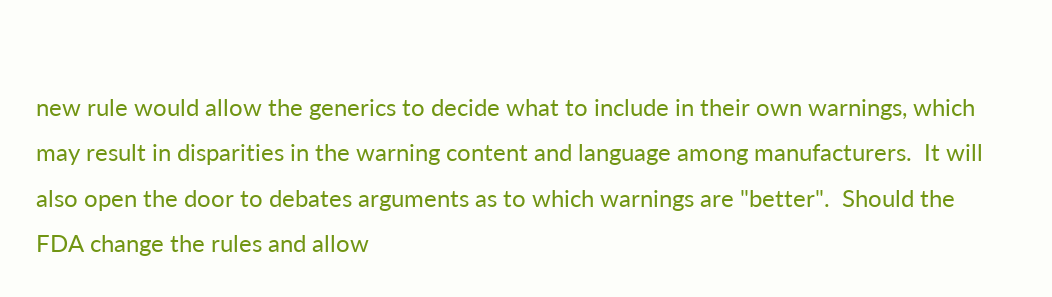new rule would allow the generics to decide what to include in their own warnings, which may result in disparities in the warning content and language among manufacturers.  It will also open the door to debates arguments as to which warnings are "better".  Should the FDA change the rules and allow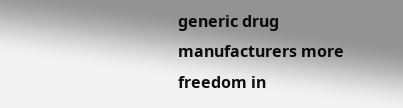generic drug manufacturers more freedom in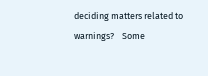deciding matters related to warnings?    Some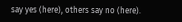say yes (here), others say no (here).